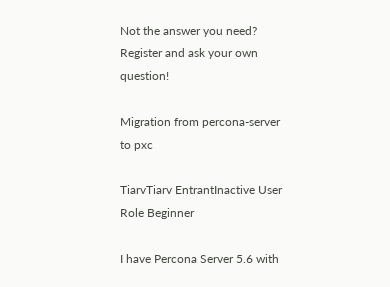Not the answer you need?
Register and ask your own question!

Migration from percona-server to pxc

TiarvTiarv EntrantInactive User Role Beginner

I have Percona Server 5.6 with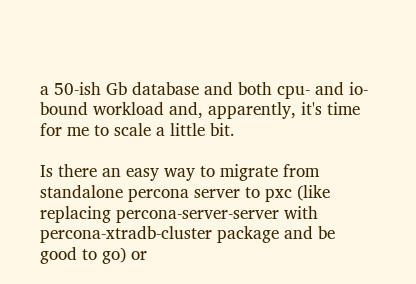a 50-ish Gb database and both cpu- and io-bound workload and, apparently, it's time for me to scale a little bit.

Is there an easy way to migrate from standalone percona server to pxc (like replacing percona-server-server with percona-xtradb-cluster package and be good to go) or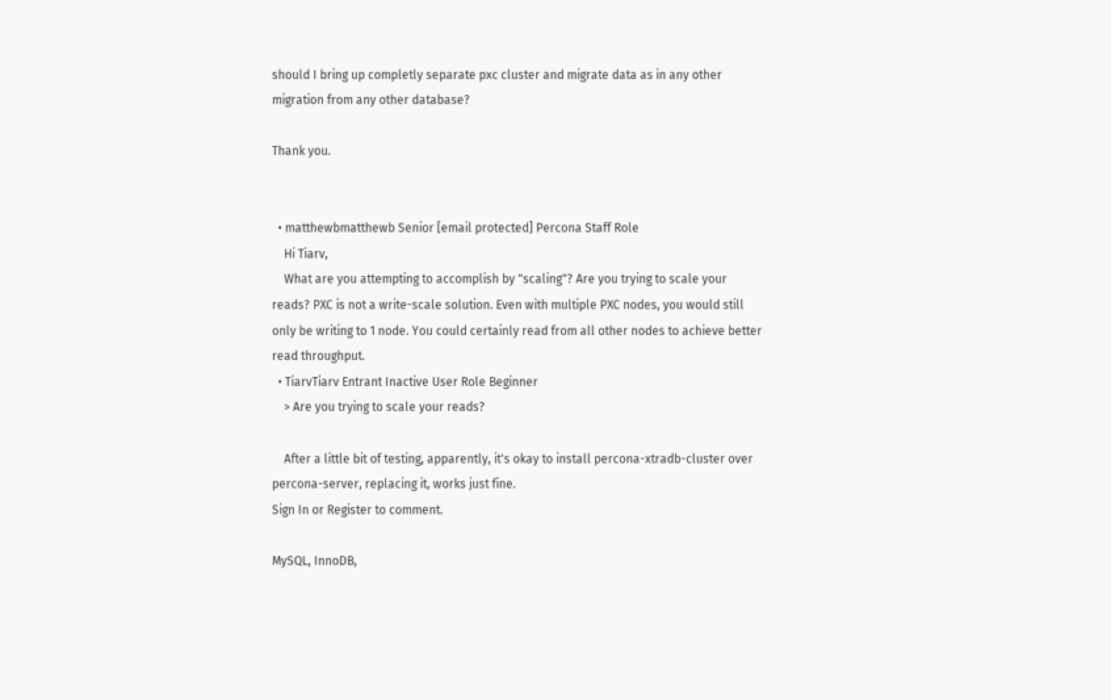should I bring up completly separate pxc cluster and migrate data as in any other migration from any other database?

Thank you.


  • matthewbmatthewb Senior [email protected] Percona Staff Role
    Hi Tiarv,
    What are you attempting to accomplish by "scaling"? Are you trying to scale your reads? PXC is not a write-scale solution. Even with multiple PXC nodes, you would still only be writing to 1 node. You could certainly read from all other nodes to achieve better read throughput.
  • TiarvTiarv Entrant Inactive User Role Beginner
    > Are you trying to scale your reads?

    After a little bit of testing, apparently, it's okay to install percona-xtradb-cluster over percona-server, replacing it, works just fine.
Sign In or Register to comment.

MySQL, InnoDB,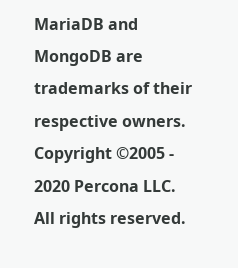MariaDB and MongoDB are trademarks of their respective owners.
Copyright ©2005 - 2020 Percona LLC. All rights reserved.